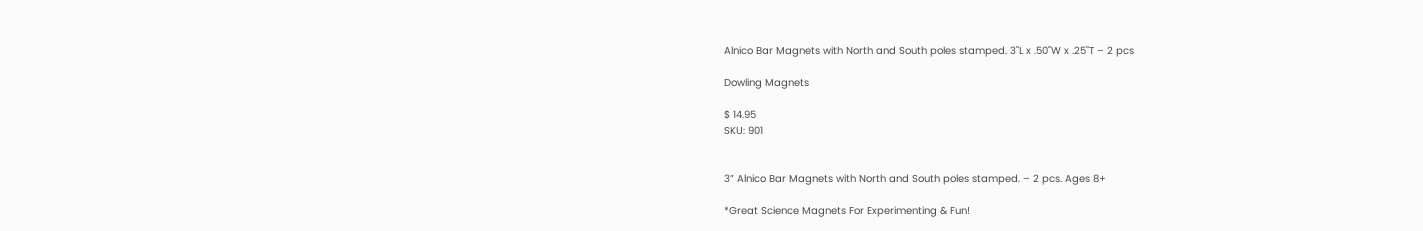Alnico Bar Magnets with North and South poles stamped. 3"L x .50"W x .25"T – 2 pcs

Dowling Magnets

$ 14.95
SKU: 901


3” Alnico Bar Magnets with North and South poles stamped. – 2 pcs. Ages 8+

*Great Science Magnets For Experimenting & Fun!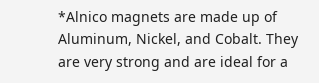*Alnico magnets are made up of Aluminum, Nickel, and Cobalt. They are very strong and are ideal for a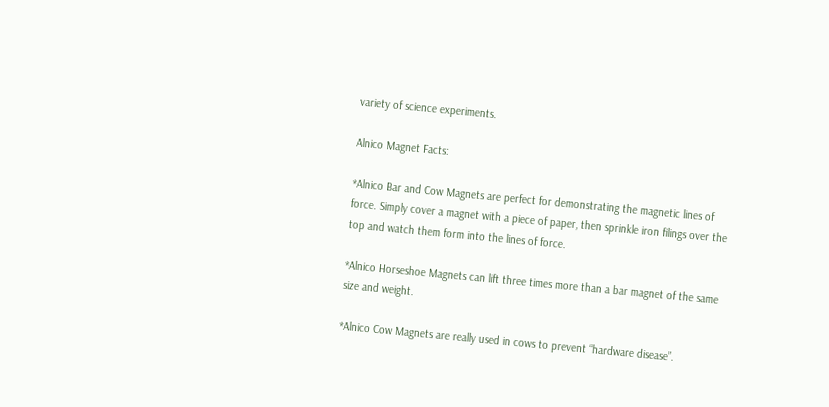variety of science experiments.

Alnico Magnet Facts:

*Alnico Bar and Cow Magnets are perfect for demonstrating the magnetic lines of force. Simply cover a magnet with a piece of paper, then sprinkle iron filings over the top and watch them form into the lines of force.

*Alnico Horseshoe Magnets can lift three times more than a bar magnet of the same size and weight.

*Alnico Cow Magnets are really used in cows to prevent “hardware disease”.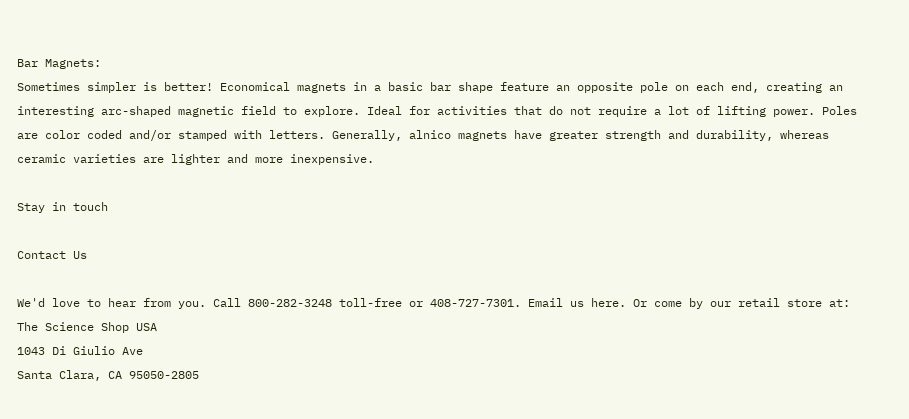Bar Magnets:
Sometimes simpler is better! Economical magnets in a basic bar shape feature an opposite pole on each end, creating an interesting arc-shaped magnetic field to explore. Ideal for activities that do not require a lot of lifting power. Poles are color coded and/or stamped with letters. Generally, alnico magnets have greater strength and durability, whereas ceramic varieties are lighter and more inexpensive.

Stay in touch

Contact Us

We'd love to hear from you. Call 800-282-3248 toll-free or 408-727-7301. Email us here. Or come by our retail store at:
The Science Shop USA
1043 Di Giulio Ave
Santa Clara, CA 95050-2805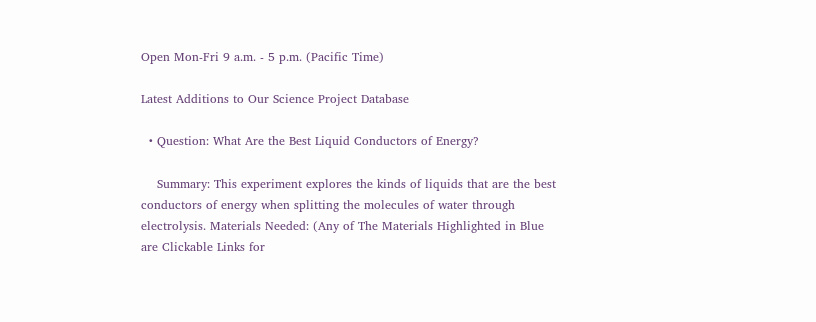Open Mon-Fri 9 a.m. - 5 p.m. (Pacific Time)

Latest Additions to Our Science Project Database

  • Question: What Are the Best Liquid Conductors of Energy?

    Summary: This experiment explores the kinds of liquids that are the best conductors of energy when splitting the molecules of water through electrolysis. Materials Needed: (Any of The Materials Highlighted in Blue are Clickable Links for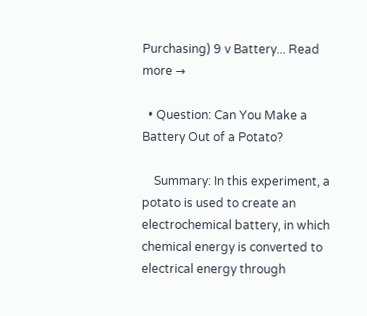Purchasing) 9 v Battery... Read more →

  • Question: Can You Make a Battery Out of a Potato?

    Summary: In this experiment, a potato is used to create an electrochemical battery, in which chemical energy is converted to electrical energy through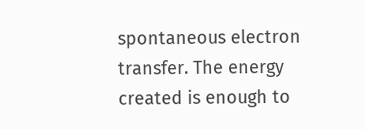spontaneous electron transfer. The energy created is enough to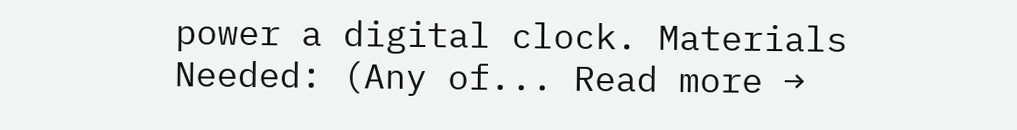power a digital clock. Materials Needed: (Any of... Read more →